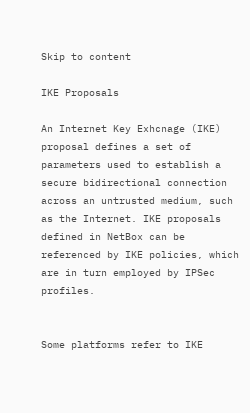Skip to content

IKE Proposals

An Internet Key Exhcnage (IKE) proposal defines a set of parameters used to establish a secure bidirectional connection across an untrusted medium, such as the Internet. IKE proposals defined in NetBox can be referenced by IKE policies, which are in turn employed by IPSec profiles.


Some platforms refer to IKE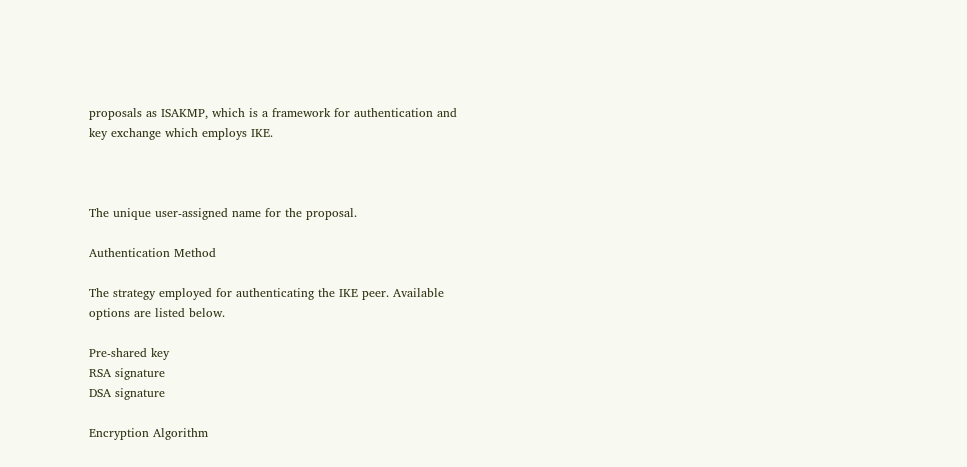proposals as ISAKMP, which is a framework for authentication and key exchange which employs IKE.



The unique user-assigned name for the proposal.

Authentication Method

The strategy employed for authenticating the IKE peer. Available options are listed below.

Pre-shared key
RSA signature
DSA signature

Encryption Algorithm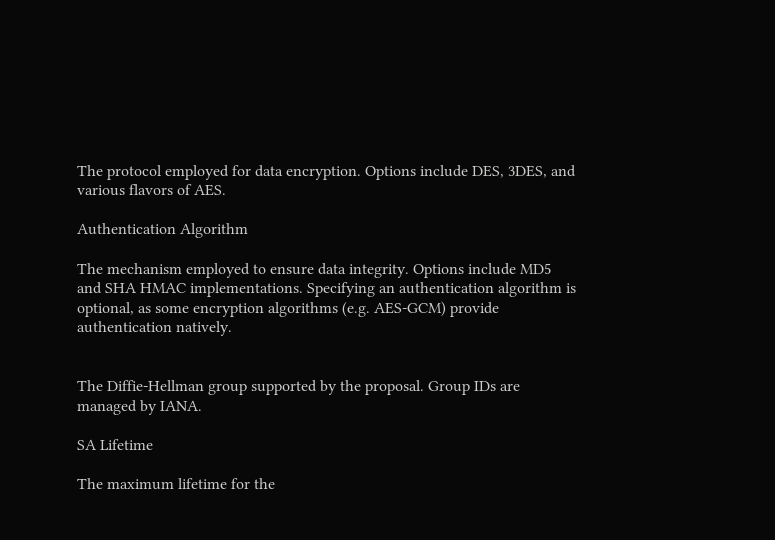The protocol employed for data encryption. Options include DES, 3DES, and various flavors of AES.

Authentication Algorithm

The mechanism employed to ensure data integrity. Options include MD5 and SHA HMAC implementations. Specifying an authentication algorithm is optional, as some encryption algorithms (e.g. AES-GCM) provide authentication natively.


The Diffie-Hellman group supported by the proposal. Group IDs are managed by IANA.

SA Lifetime

The maximum lifetime for the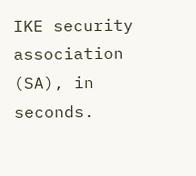IKE security association (SA), in seconds.